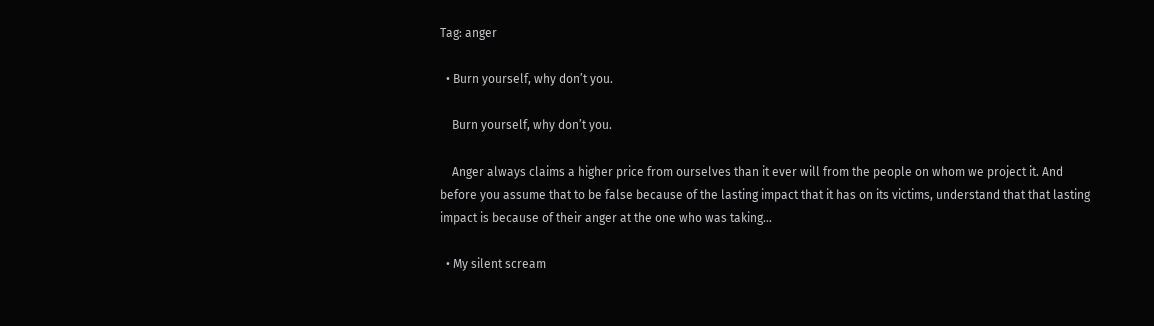Tag: anger

  • Burn yourself, why don’t you.

    Burn yourself, why don’t you.

    Anger always claims a higher price from ourselves than it ever will from the people on whom we project it. And before you assume that to be false because of the lasting impact that it has on its victims, understand that that lasting impact is because of their anger at the one who was taking…

  • My silent scream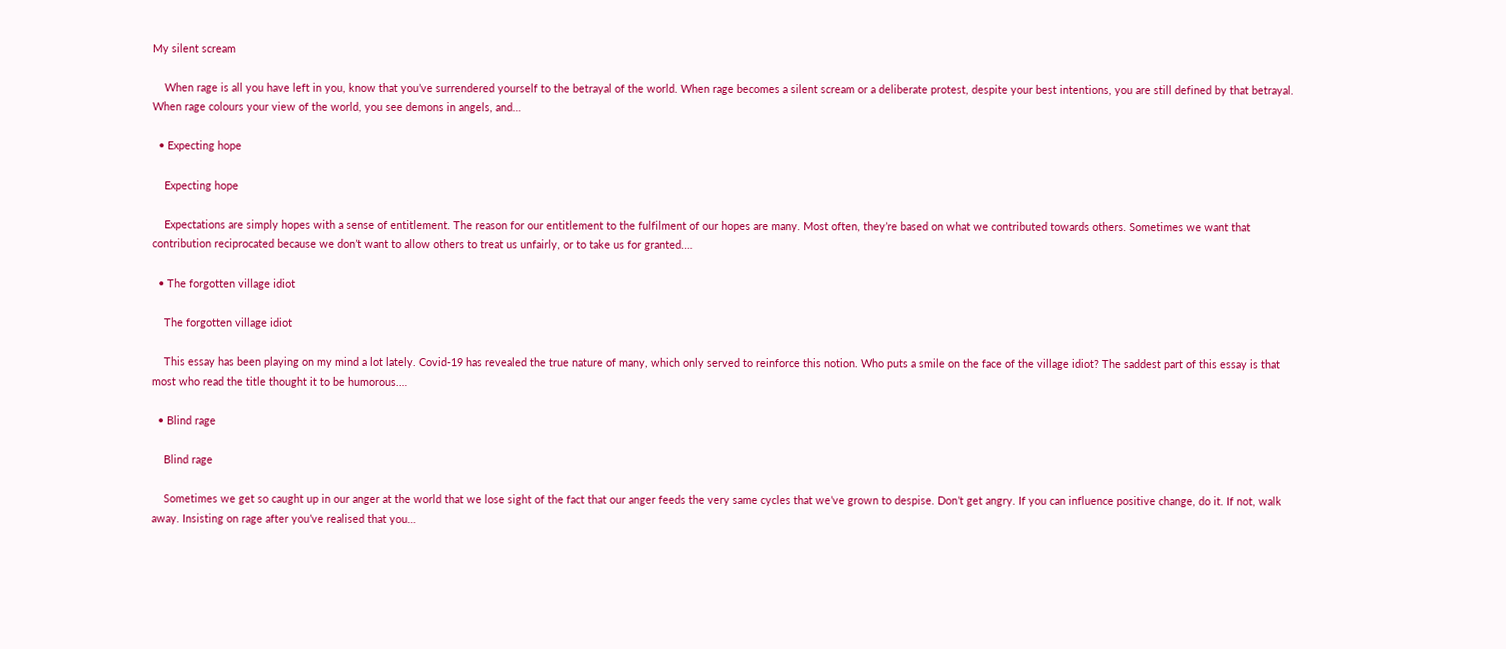My silent scream

    When rage is all you have left in you, know that you’ve surrendered yourself to the betrayal of the world. When rage becomes a silent scream or a deliberate protest, despite your best intentions, you are still defined by that betrayal. When rage colours your view of the world, you see demons in angels, and…

  • Expecting hope

    Expecting hope

    Expectations are simply hopes with a sense of entitlement. The reason for our entitlement to the fulfilment of our hopes are many. Most often, they’re based on what we contributed towards others. Sometimes we want that contribution reciprocated because we don’t want to allow others to treat us unfairly, or to take us for granted.…

  • The forgotten village idiot

    The forgotten village idiot

    This essay has been playing on my mind a lot lately. Covid-19 has revealed the true nature of many, which only served to reinforce this notion. Who puts a smile on the face of the village idiot? The saddest part of this essay is that most who read the title thought it to be humorous.…

  • Blind rage

    Blind rage

    Sometimes we get so caught up in our anger at the world that we lose sight of the fact that our anger feeds the very same cycles that we’ve grown to despise. Don’t get angry. If you can influence positive change, do it. If not, walk away. Insisting on rage after you’ve realised that you…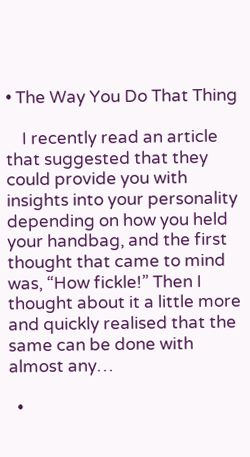• The Way You Do That Thing

    I recently read an article that suggested that they could provide you with insights into your personality depending on how you held your handbag, and the first thought that came to mind was, “How fickle!” Then I thought about it a little more and quickly realised that the same can be done with almost any…

  •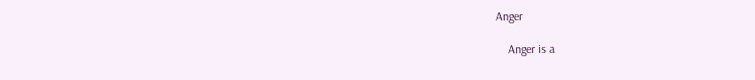Anger

    Anger is a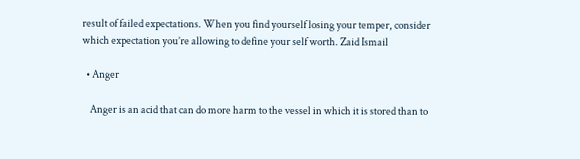result of failed expectations. When you find yourself losing your temper, consider which expectation you’re allowing to define your self worth. Zaid Ismail

  • Anger

    Anger is an acid that can do more harm to the vessel in which it is stored than to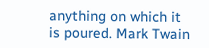anything on which it is poured. Mark Twain